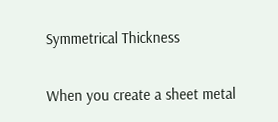Symmetrical Thickness

When you create a sheet metal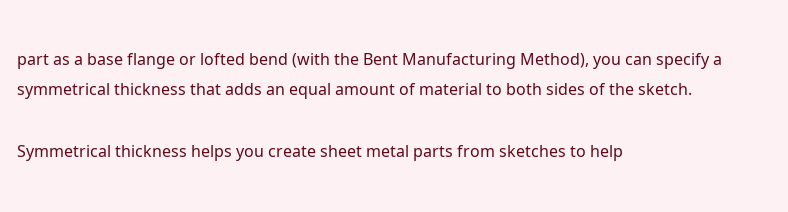part as a base flange or lofted bend (with the Bent Manufacturing Method), you can specify a symmetrical thickness that adds an equal amount of material to both sides of the sketch.

Symmetrical thickness helps you create sheet metal parts from sketches to help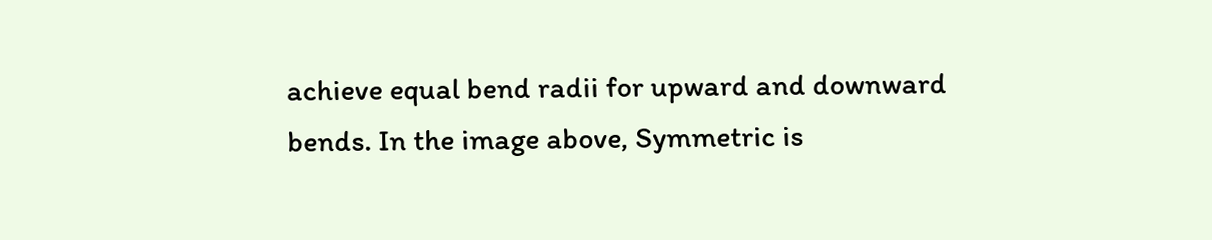achieve equal bend radii for upward and downward bends. In the image above, Symmetric is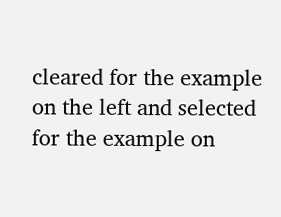cleared for the example on the left and selected for the example on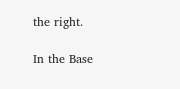the right.

In the Base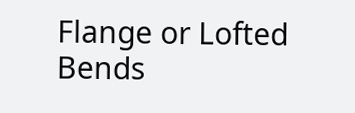Flange or Lofted Bends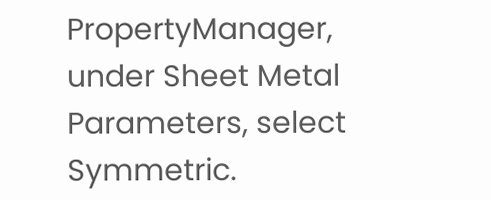PropertyManager, under Sheet Metal Parameters, select Symmetric.